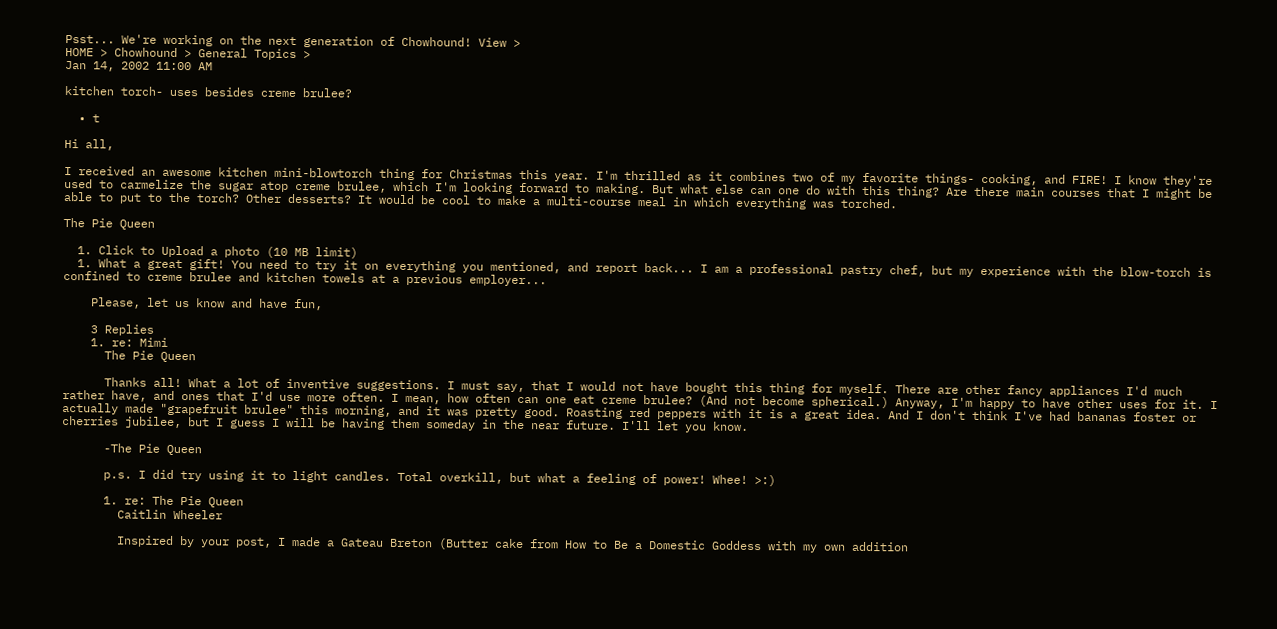Psst... We're working on the next generation of Chowhound! View >
HOME > Chowhound > General Topics >
Jan 14, 2002 11:00 AM

kitchen torch- uses besides creme brulee?

  • t

Hi all,

I received an awesome kitchen mini-blowtorch thing for Christmas this year. I'm thrilled as it combines two of my favorite things- cooking, and FIRE! I know they're used to carmelize the sugar atop creme brulee, which I'm looking forward to making. But what else can one do with this thing? Are there main courses that I might be able to put to the torch? Other desserts? It would be cool to make a multi-course meal in which everything was torched.

The Pie Queen

  1. Click to Upload a photo (10 MB limit)
  1. What a great gift! You need to try it on everything you mentioned, and report back... I am a professional pastry chef, but my experience with the blow-torch is confined to creme brulee and kitchen towels at a previous employer...

    Please, let us know and have fun,

    3 Replies
    1. re: Mimi
      The Pie Queen

      Thanks all! What a lot of inventive suggestions. I must say, that I would not have bought this thing for myself. There are other fancy appliances I'd much rather have, and ones that I'd use more often. I mean, how often can one eat creme brulee? (And not become spherical.) Anyway, I'm happy to have other uses for it. I actually made "grapefruit brulee" this morning, and it was pretty good. Roasting red peppers with it is a great idea. And I don't think I've had bananas foster or cherries jubilee, but I guess I will be having them someday in the near future. I'll let you know.

      -The Pie Queen

      p.s. I did try using it to light candles. Total overkill, but what a feeling of power! Whee! >:)

      1. re: The Pie Queen
        Caitlin Wheeler

        Inspired by your post, I made a Gateau Breton (Butter cake from How to Be a Domestic Goddess with my own addition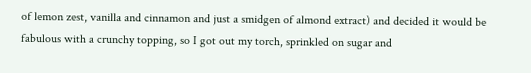of lemon zest, vanilla and cinnamon and just a smidgen of almond extract) and decided it would be fabulous with a crunchy topping, so I got out my torch, sprinkled on sugar and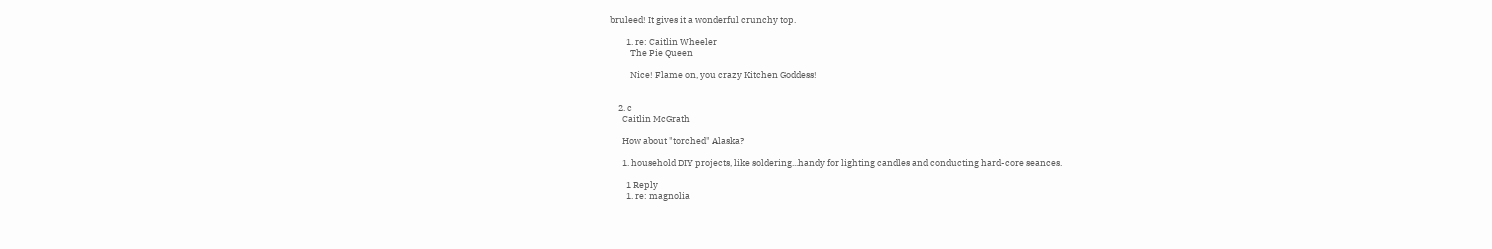bruleed! It gives it a wonderful crunchy top.

        1. re: Caitlin Wheeler
          The Pie Queen

          Nice! Flame on, you crazy Kitchen Goddess!


    2. c
      Caitlin McGrath

      How about "torched" Alaska?

      1. household DIY projects, like soldering...handy for lighting candles and conducting hard-core seances.

        1 Reply
        1. re: magnolia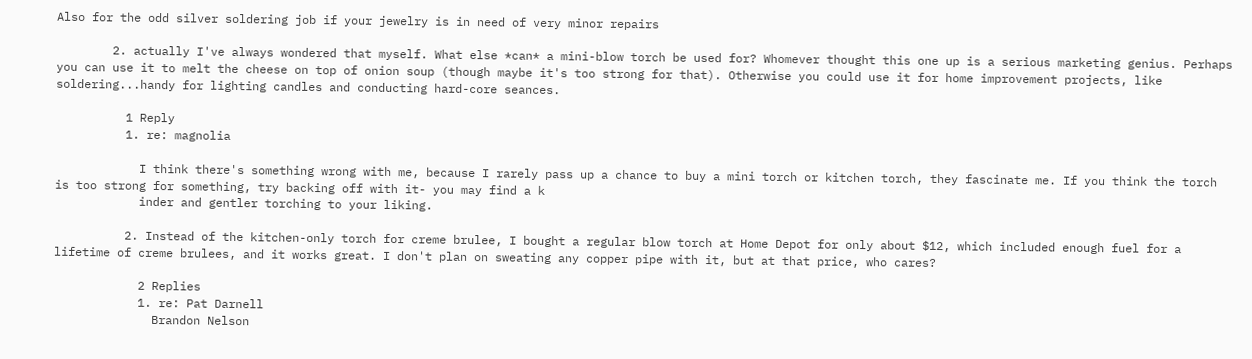Also for the odd silver soldering job if your jewelry is in need of very minor repairs

        2. actually I've always wondered that myself. What else *can* a mini-blow torch be used for? Whomever thought this one up is a serious marketing genius. Perhaps you can use it to melt the cheese on top of onion soup (though maybe it's too strong for that). Otherwise you could use it for home improvement projects, like soldering...handy for lighting candles and conducting hard-core seances.

          1 Reply
          1. re: magnolia

            I think there's something wrong with me, because I rarely pass up a chance to buy a mini torch or kitchen torch, they fascinate me. If you think the torch is too strong for something, try backing off with it- you may find a k
            inder and gentler torching to your liking.

          2. Instead of the kitchen-only torch for creme brulee, I bought a regular blow torch at Home Depot for only about $12, which included enough fuel for a lifetime of creme brulees, and it works great. I don't plan on sweating any copper pipe with it, but at that price, who cares?

            2 Replies
            1. re: Pat Darnell
              Brandon Nelson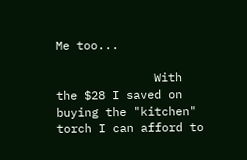Me too...

              With the $28 I saved on buying the "kitchen" torch I can afford to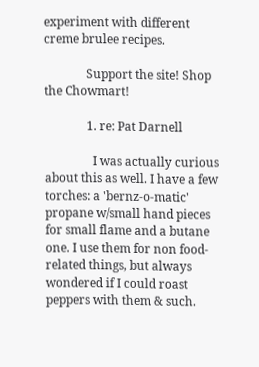experiment with different creme brulee recipes.

              Support the site! Shop the Chowmart!

              1. re: Pat Darnell

                I was actually curious about this as well. I have a few torches: a 'bernz-o-matic' propane w/small hand pieces for small flame and a butane one. I use them for non food-related things, but always wondered if I could roast peppers with them & such.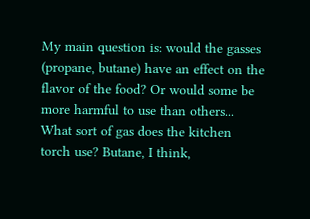My main question is: would the gasses (propane, butane) have an effect on the flavor of the food? Or would some be more harmful to use than others... What sort of gas does the kitchen torch use? Butane, I think,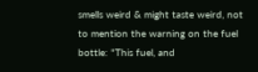smells weird & might taste weird, not to mention the warning on the fuel bottle: "This fuel, and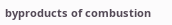byproducts of combustion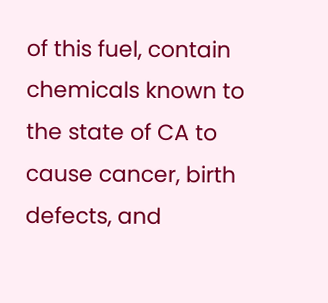of this fuel, contain chemicals known to the state of CA to cause cancer, birth defects, and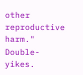other reproductive harm." Double-yikes.